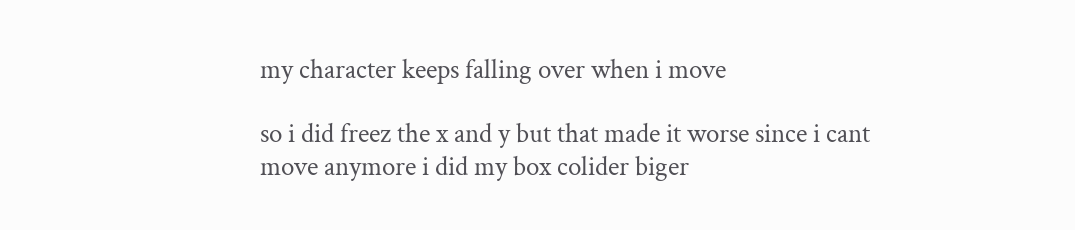my character keeps falling over when i move

so i did freez the x and y but that made it worse since i cant move anymore i did my box colider biger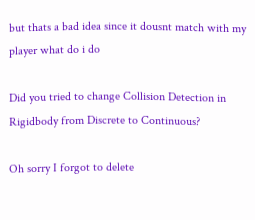but thats a bad idea since it dousnt match with my player what do i do

Did you tried to change Collision Detection in Rigidbody from Discrete to Continuous?

Oh sorry I forgot to delete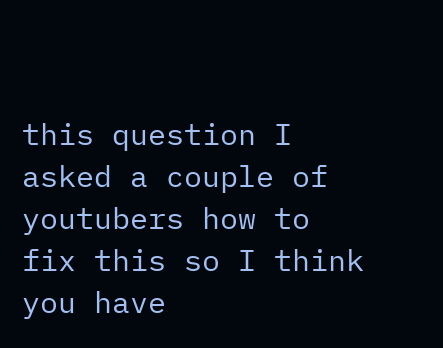this question I asked a couple of youtubers how to fix this so I think you have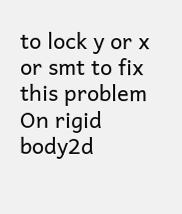to lock y or x or smt to fix this problem On rigid body2d